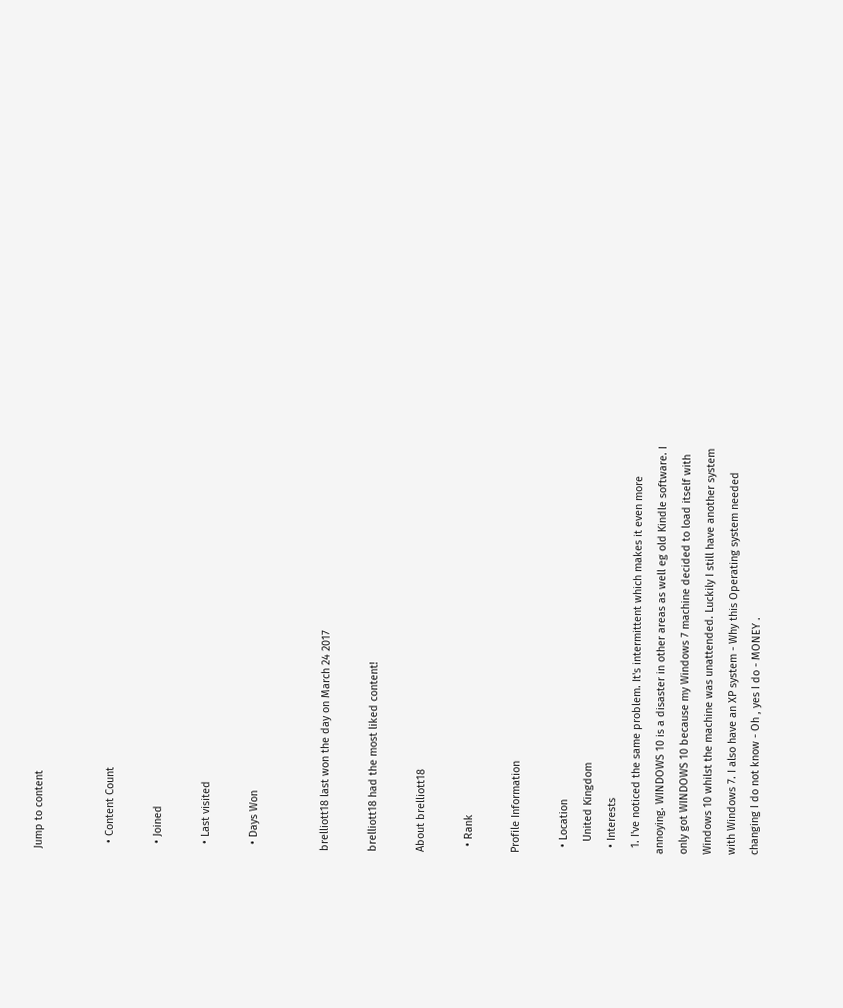Jump to content


  • Content Count

  • Joined

  • Last visited

  • Days Won


brelliott18 last won the day on March 24 2017

brelliott18 had the most liked content!

About brelliott18

  • Rank

Profile Information

  • Location
    United Kingdom
  • Interests
  1. I've noticed the same problem. It's intermittent which makes it even more annoying. WINDOWS 10 is a disaster in other areas as well eg old Kindle software. I only got WINDOWS 10 because my Windows 7 machine decided to load itself with Windows 10 whilst the machine was unattended. Luckily I still have another system with Windows 7. I also have an XP system - Why this Operating system needed changing I do not know - Oh , yes I do - MONEY .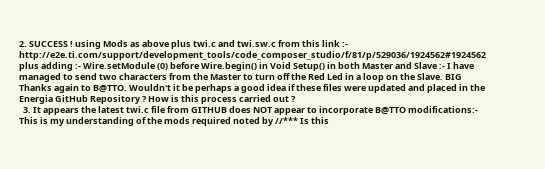2. SUCCESS ! using Mods as above plus twi.c and twi.sw.c from this link :- http://e2e.ti.com/support/development_tools/code_composer_studio/f/81/p/529036/1924562#1924562 plus adding :- Wire.setModule (0) before Wire.begin() in Void Setup() in both Master and Slave :- I have managed to send two characters from the Master to turn off the Red Led in a loop on the Slave. BIG Thanks again to B@TTO. Wouldn't it be perhaps a good idea if these files were updated and placed in the Energia GitHub Repository ? How is this process carried out ?
  3. It appears the latest twi.c file from GITHUB does NOT appear to incorporate B@TTO modifications:- This is my understanding of the mods required noted by //*** Is this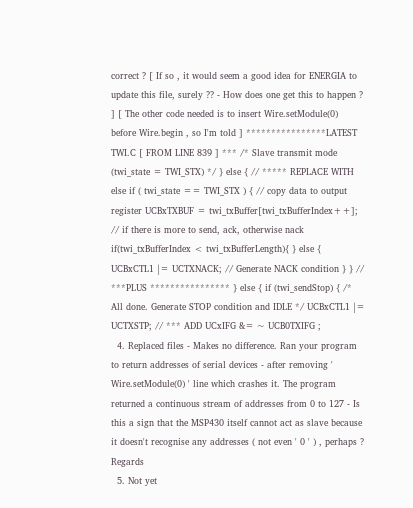correct ? [ If so , it would seem a good idea for ENERGIA to update this file, surely ?? - How does one get this to happen ? ] [ The other code needed is to insert Wire.setModule(0) before Wire.begin , so I'm told ] ****************LATEST TWI.C [ FROM LINE 839 ] *** /* Slave transmit mode (twi_state = TWI_STX) */ } else { // ***** REPLACE WITH else if ( twi_state == TWI_STX ) { // copy data to output register UCBxTXBUF = twi_txBuffer[twi_txBufferIndex++]; // if there is more to send, ack, otherwise nack if(twi_txBufferIndex < twi_txBufferLength){ } else { UCBxCTL1 |= UCTXNACK; // Generate NACK condition } } // ***PLUS **************** } else { if (twi_sendStop) { /* All done. Generate STOP condition and IDLE */ UCBxCTL1 |= UCTXSTP; // *** ADD UCxIFG &= ~ UCB0TXIFG ;
  4. Replaced files - Makes no difference. Ran your program to return addresses of serial devices - after removing ' Wire.setModule(0) ' line which crashes it. The program returned a continuous stream of addresses from 0 to 127 - Is this a sign that the MSP430 itself cannot act as slave because it doesn't recognise any addresses ( not even ' 0 ' ) , perhaps ? Regards
  5. Not yet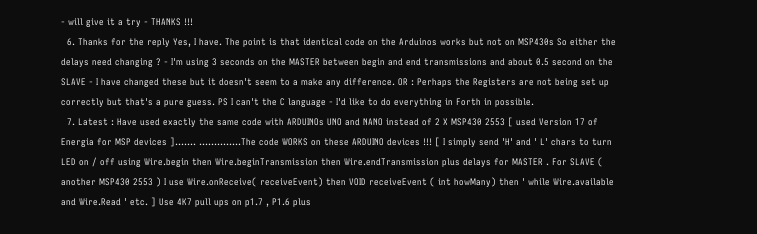- will give it a try - THANKS !!!
  6. Thanks for the reply Yes, I have. The point is that identical code on the Arduinos works but not on MSP430s So either the delays need changing ? - I'm using 3 seconds on the MASTER between begin and end transmissions and about 0.5 second on the SLAVE - I have changed these but it doesn't seem to a make any difference. OR : Perhaps the Registers are not being set up correctly but that's a pure guess. PS I can't the C language - I'd like to do everything in Forth in possible.
  7. Latest : Have used exactly the same code with ARDUINOs UNO and NANO instead of 2 X MSP430 2553 [ used Version 17 of Energia for MSP devices ]....... ..............The code WORKS on these ARDUINO devices !!! [ I simply send 'H' and ' L' chars to turn LED on / off using Wire.begin then Wire.beginTransmission then Wire.endTransmission plus delays for MASTER . For SLAVE ( another MSP430 2553 ) I use Wire.onReceive( receiveEvent) then VOID receiveEvent ( int howMany) then ' while Wire.available and Wire.Read ' etc. ] Use 4K7 pull ups on p1.7 , P1.6 plus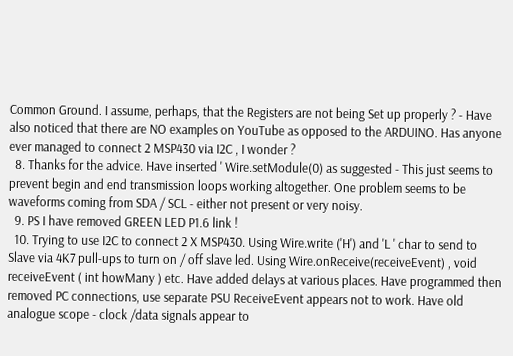Common Ground. I assume, perhaps, that the Registers are not being Set up properly ? - Have also noticed that there are NO examples on YouTube as opposed to the ARDUINO. Has anyone ever managed to connect 2 MSP430 via I2C , I wonder ?
  8. Thanks for the advice. Have inserted ' Wire.setModule(0) as suggested - This just seems to prevent begin and end transmission loops working altogether. One problem seems to be waveforms coming from SDA / SCL - either not present or very noisy.
  9. PS I have removed GREEN LED P1.6 link !
  10. Trying to use I2C to connect 2 X MSP430. Using Wire.write ('H') and 'L ' char to send to Slave via 4K7 pull-ups to turn on / off slave led. Using Wire.onReceive(receiveEvent) , void receiveEvent ( int howMany ) etc. Have added delays at various places. Have programmed then removed PC connections, use separate PSU ReceiveEvent appears not to work. Have old analogue scope - clock /data signals appear to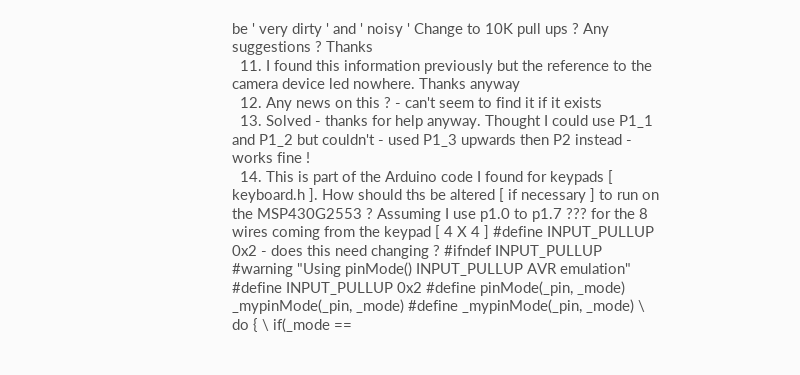be ' very dirty ' and ' noisy ' Change to 10K pull ups ? Any suggestions ? Thanks
  11. I found this information previously but the reference to the camera device led nowhere. Thanks anyway
  12. Any news on this ? - can't seem to find it if it exists
  13. Solved - thanks for help anyway. Thought I could use P1_1 and P1_2 but couldn't - used P1_3 upwards then P2 instead - works fine !
  14. This is part of the Arduino code I found for keypads [ keyboard.h ]. How should ths be altered [ if necessary ] to run on the MSP430G2553 ? Assuming I use p1.0 to p1.7 ??? for the 8 wires coming from the keypad [ 4 X 4 ] #define INPUT_PULLUP 0x2 - does this need changing ? #ifndef INPUT_PULLUP #warning "Using pinMode() INPUT_PULLUP AVR emulation" #define INPUT_PULLUP 0x2 #define pinMode(_pin, _mode) _mypinMode(_pin, _mode) #define _mypinMode(_pin, _mode) \ do { \ if(_mode ==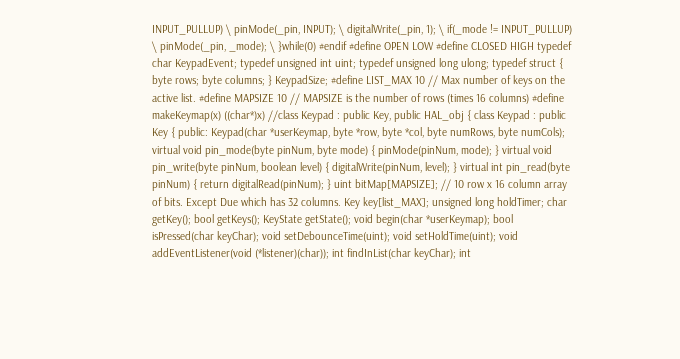INPUT_PULLUP) \ pinMode(_pin, INPUT); \ digitalWrite(_pin, 1); \ if(_mode != INPUT_PULLUP) \ pinMode(_pin, _mode); \ }while(0) #endif #define OPEN LOW #define CLOSED HIGH typedef char KeypadEvent; typedef unsigned int uint; typedef unsigned long ulong; typedef struct { byte rows; byte columns; } KeypadSize; #define LIST_MAX 10 // Max number of keys on the active list. #define MAPSIZE 10 // MAPSIZE is the number of rows (times 16 columns) #define makeKeymap(x) ((char*)x) //class Keypad : public Key, public HAL_obj { class Keypad : public Key { public: Keypad(char *userKeymap, byte *row, byte *col, byte numRows, byte numCols); virtual void pin_mode(byte pinNum, byte mode) { pinMode(pinNum, mode); } virtual void pin_write(byte pinNum, boolean level) { digitalWrite(pinNum, level); } virtual int pin_read(byte pinNum) { return digitalRead(pinNum); } uint bitMap[MAPSIZE]; // 10 row x 16 column array of bits. Except Due which has 32 columns. Key key[list_MAX]; unsigned long holdTimer; char getKey(); bool getKeys(); KeyState getState(); void begin(char *userKeymap); bool isPressed(char keyChar); void setDebounceTime(uint); void setHoldTime(uint); void addEventListener(void (*listener)(char)); int findInList(char keyChar); int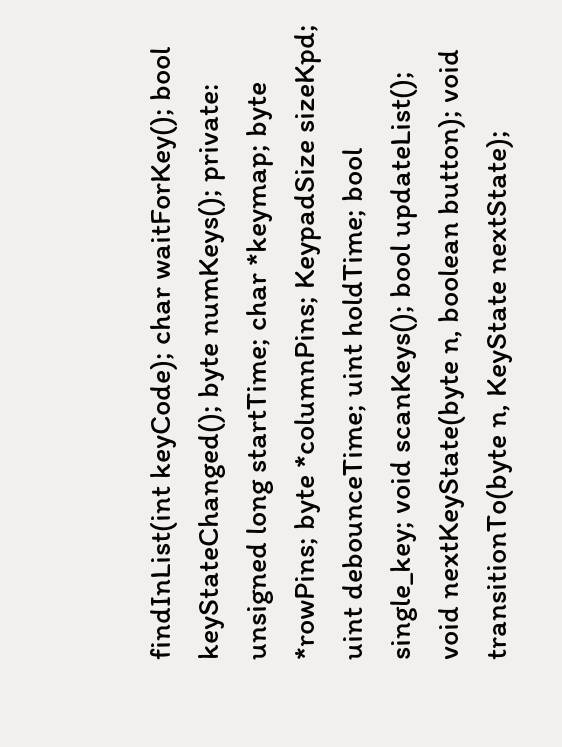findInList(int keyCode); char waitForKey(); bool keyStateChanged(); byte numKeys(); private: unsigned long startTime; char *keymap; byte *rowPins; byte *columnPins; KeypadSize sizeKpd; uint debounceTime; uint holdTime; bool single_key; void scanKeys(); bool updateList(); void nextKeyState(byte n, boolean button); void transitionTo(byte n, KeyState nextState);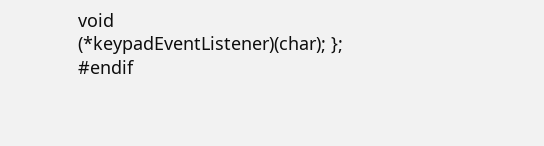void (*keypadEventListener)(char); }; #endif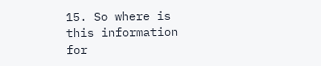15. So where is this information for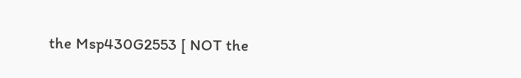the Msp430G2553 [ NOT the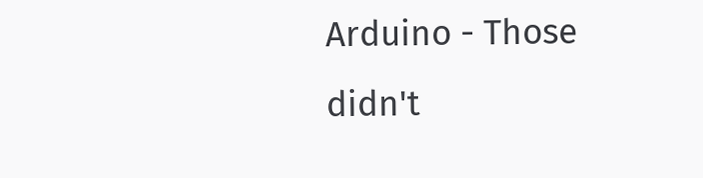Arduino - Those didn't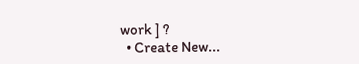work ] ?
  • Create New...